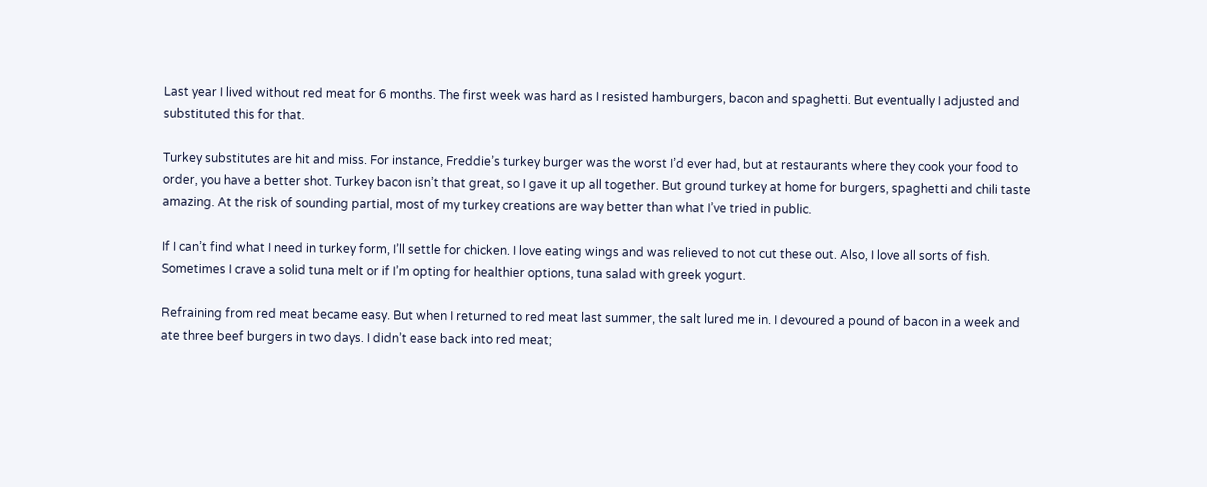Last year I lived without red meat for 6 months. The first week was hard as I resisted hamburgers, bacon and spaghetti. But eventually I adjusted and substituted this for that.

Turkey substitutes are hit and miss. For instance, Freddie’s turkey burger was the worst I’d ever had, but at restaurants where they cook your food to order, you have a better shot. Turkey bacon isn’t that great, so I gave it up all together. But ground turkey at home for burgers, spaghetti and chili taste amazing. At the risk of sounding partial, most of my turkey creations are way better than what I’ve tried in public.

If I can’t find what I need in turkey form, I’ll settle for chicken. I love eating wings and was relieved to not cut these out. Also, I love all sorts of fish. Sometimes I crave a solid tuna melt or if I’m opting for healthier options, tuna salad with greek yogurt.

Refraining from red meat became easy. But when I returned to red meat last summer, the salt lured me in. I devoured a pound of bacon in a week and ate three beef burgers in two days. I didn’t ease back into red meat;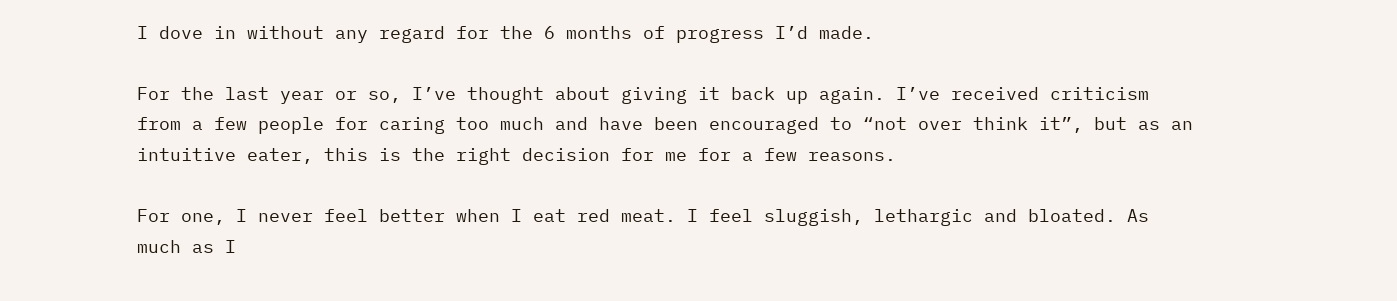I dove in without any regard for the 6 months of progress I’d made.

For the last year or so, I’ve thought about giving it back up again. I’ve received criticism from a few people for caring too much and have been encouraged to “not over think it”, but as an intuitive eater, this is the right decision for me for a few reasons.

For one, I never feel better when I eat red meat. I feel sluggish, lethargic and bloated. As much as I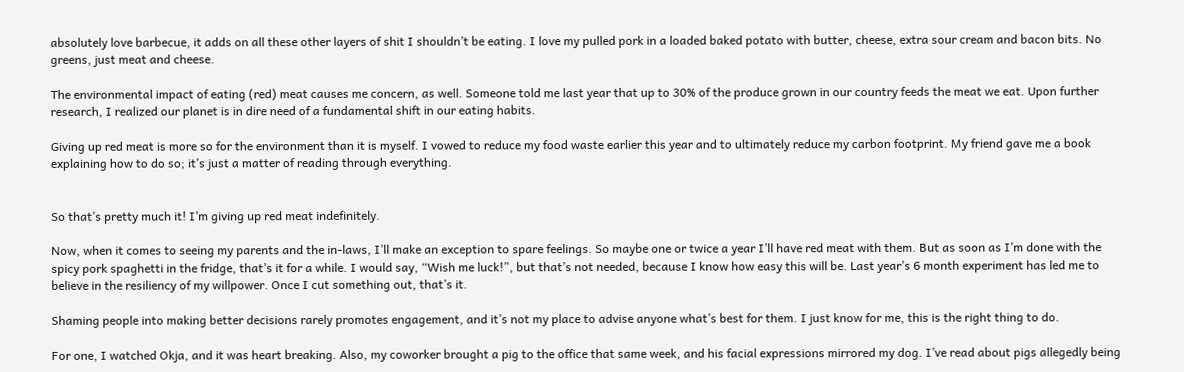absolutely love barbecue, it adds on all these other layers of shit I shouldn’t be eating. I love my pulled pork in a loaded baked potato with butter, cheese, extra sour cream and bacon bits. No greens, just meat and cheese.

The environmental impact of eating (red) meat causes me concern, as well. Someone told me last year that up to 30% of the produce grown in our country feeds the meat we eat. Upon further research, I realized our planet is in dire need of a fundamental shift in our eating habits.

Giving up red meat is more so for the environment than it is myself. I vowed to reduce my food waste earlier this year and to ultimately reduce my carbon footprint. My friend gave me a book explaining how to do so; it’s just a matter of reading through everything.


So that’s pretty much it! I’m giving up red meat indefinitely.

Now, when it comes to seeing my parents and the in-laws, I’ll make an exception to spare feelings. So maybe one or twice a year I’ll have red meat with them. But as soon as I’m done with the spicy pork spaghetti in the fridge, that’s it for a while. I would say, “Wish me luck!”, but that’s not needed, because I know how easy this will be. Last year’s 6 month experiment has led me to believe in the resiliency of my willpower. Once I cut something out, that’s it.

Shaming people into making better decisions rarely promotes engagement, and it’s not my place to advise anyone what’s best for them. I just know for me, this is the right thing to do.

For one, I watched Okja, and it was heart breaking. Also, my coworker brought a pig to the office that same week, and his facial expressions mirrored my dog. I’ve read about pigs allegedly being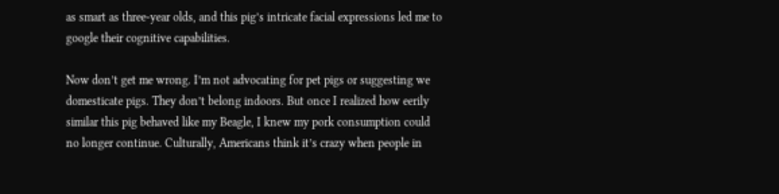as smart as three-year olds, and this pig’s intricate facial expressions led me to google their cognitive capabilities.

Now don’t get me wrong. I’m not advocating for pet pigs or suggesting we domesticate pigs. They don’t belong indoors. But once I realized how eerily similar this pig behaved like my Beagle, I knew my pork consumption could no longer continue. Culturally, Americans think it’s crazy when people in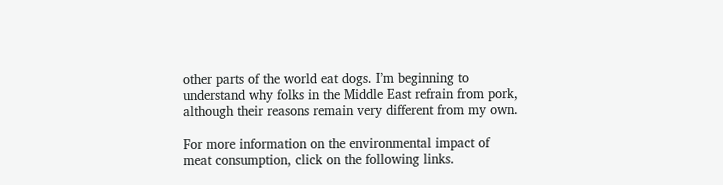other parts of the world eat dogs. I’m beginning to understand why folks in the Middle East refrain from pork, although their reasons remain very different from my own.

For more information on the environmental impact of meat consumption, click on the following links.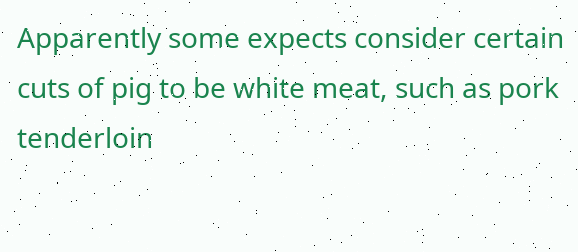Apparently some expects consider certain cuts of pig to be white meat, such as pork tenderloin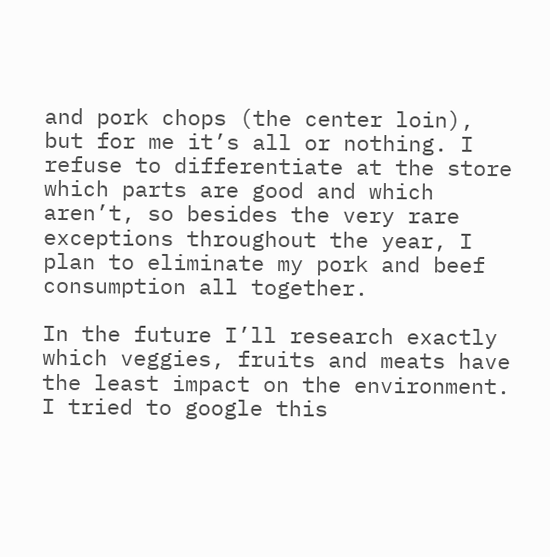and pork chops (the center loin), but for me it’s all or nothing. I refuse to differentiate at the store which parts are good and which aren’t, so besides the very rare exceptions throughout the year, I plan to eliminate my pork and beef consumption all together.

In the future I’ll research exactly which veggies, fruits and meats have the least impact on the environment. I tried to google this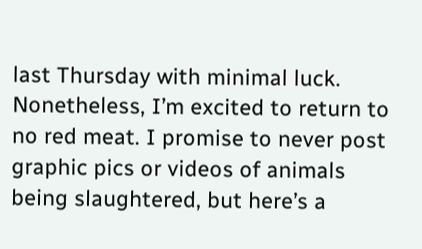last Thursday with minimal luck. Nonetheless, I’m excited to return to no red meat. I promise to never post graphic pics or videos of animals being slaughtered, but here’s a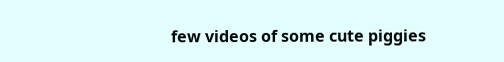few videos of some cute piggies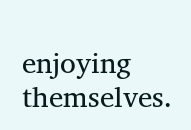enjoying themselves.